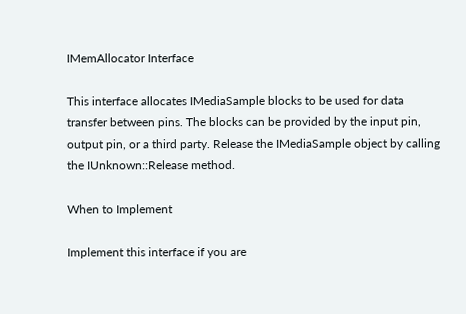IMemAllocator Interface

This interface allocates IMediaSample blocks to be used for data transfer between pins. The blocks can be provided by the input pin, output pin, or a third party. Release the IMediaSample object by calling the IUnknown::Release method.

When to Implement

Implement this interface if you are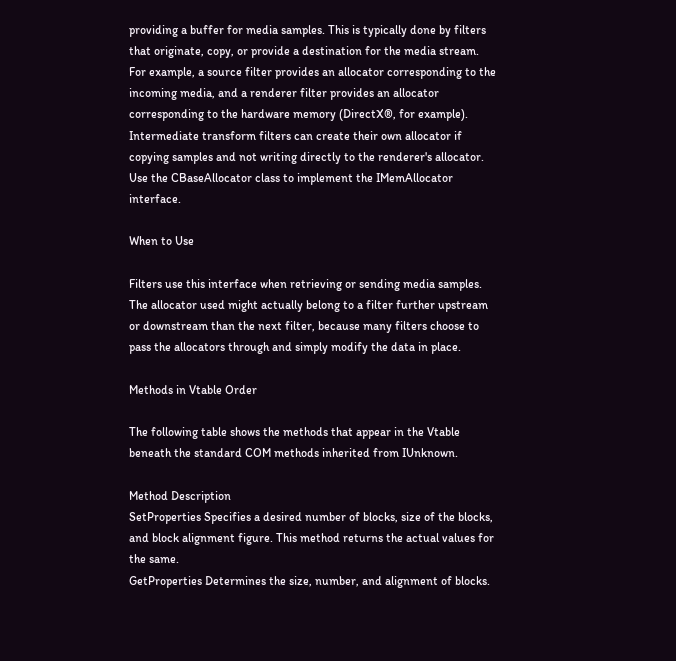providing a buffer for media samples. This is typically done by filters that originate, copy, or provide a destination for the media stream. For example, a source filter provides an allocator corresponding to the incoming media, and a renderer filter provides an allocator corresponding to the hardware memory (DirectX®, for example). Intermediate transform filters can create their own allocator if copying samples and not writing directly to the renderer's allocator. Use the CBaseAllocator class to implement the IMemAllocator interface.

When to Use

Filters use this interface when retrieving or sending media samples. The allocator used might actually belong to a filter further upstream or downstream than the next filter, because many filters choose to pass the allocators through and simply modify the data in place.

Methods in Vtable Order

The following table shows the methods that appear in the Vtable beneath the standard COM methods inherited from IUnknown.

Method Description
SetProperties Specifies a desired number of blocks, size of the blocks, and block alignment figure. This method returns the actual values for the same.
GetProperties Determines the size, number, and alignment of blocks.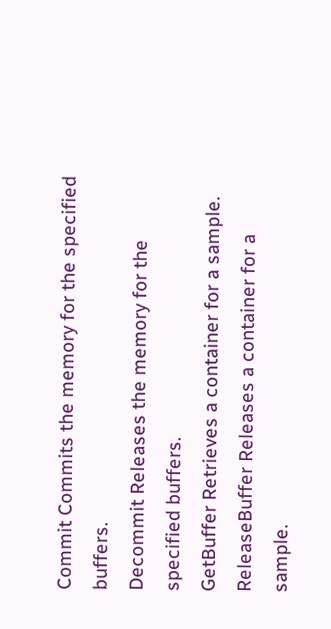Commit Commits the memory for the specified buffers.
Decommit Releases the memory for the specified buffers.
GetBuffer Retrieves a container for a sample.
ReleaseBuffer Releases a container for a sample.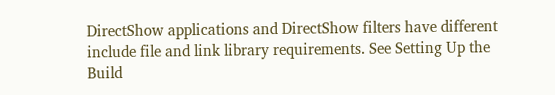DirectShow applications and DirectShow filters have different include file and link library requirements. See Setting Up the Build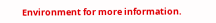Environment for more information.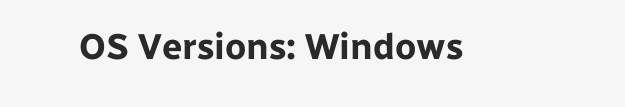OS Versions: Windows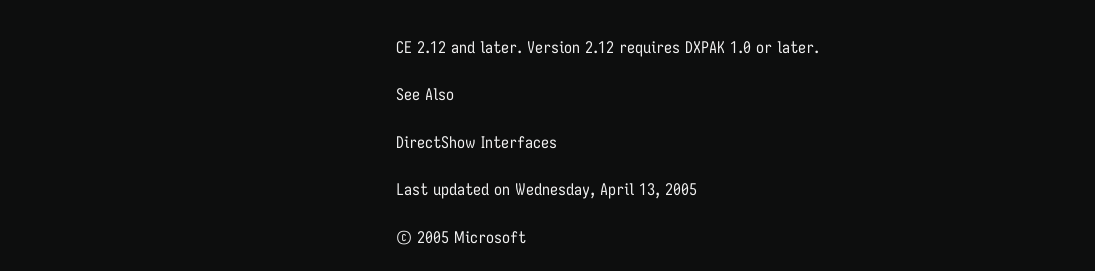CE 2.12 and later. Version 2.12 requires DXPAK 1.0 or later.

See Also

DirectShow Interfaces

Last updated on Wednesday, April 13, 2005

© 2005 Microsoft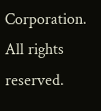Corporation. All rights reserved.